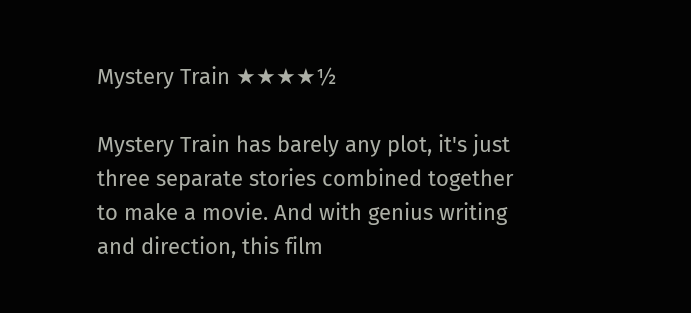Mystery Train ★★★★½

Mystery Train has barely any plot, it's just three separate stories combined together to make a movie. And with genius writing and direction, this film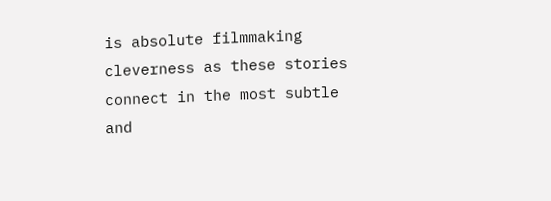is absolute filmmaking cleverness as these stories connect in the most subtle and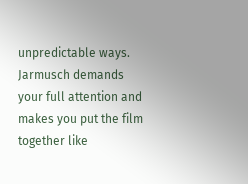unpredictable ways. Jarmusch demands your full attention and makes you put the film together like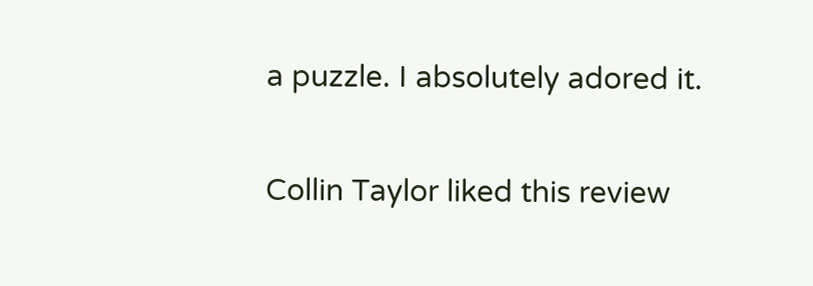a puzzle. I absolutely adored it.

Collin Taylor liked this review